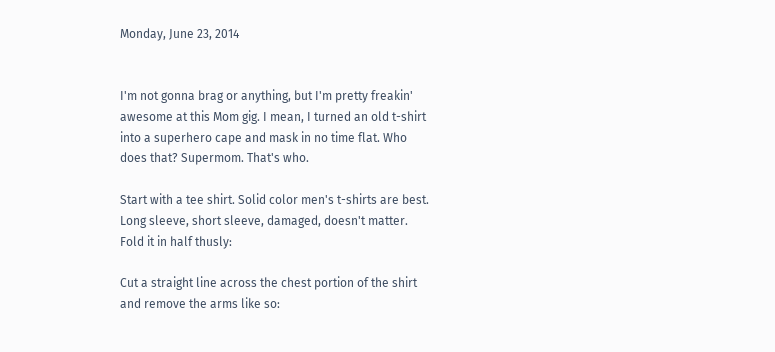Monday, June 23, 2014


I'm not gonna brag or anything, but I'm pretty freakin' awesome at this Mom gig. I mean, I turned an old t-shirt into a superhero cape and mask in no time flat. Who does that? Supermom. That's who.

Start with a tee shirt. Solid color men's t-shirts are best. Long sleeve, short sleeve, damaged, doesn't matter. Fold it in half thusly:

Cut a straight line across the chest portion of the shirt and remove the arms like so: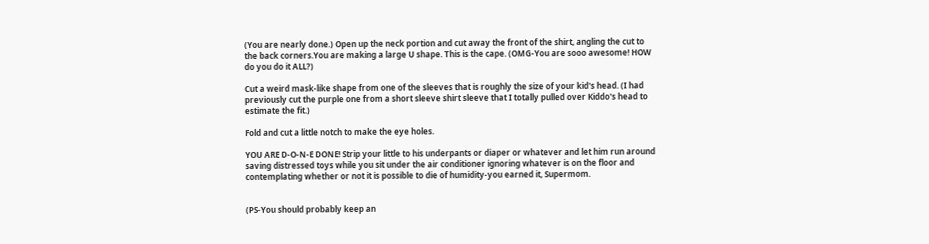(You are nearly done.) Open up the neck portion and cut away the front of the shirt, angling the cut to the back corners.You are making a large U shape. This is the cape. (OMG-You are sooo awesome! HOW do you do it ALL?)

Cut a weird mask-like shape from one of the sleeves that is roughly the size of your kid's head. (I had previously cut the purple one from a short sleeve shirt sleeve that I totally pulled over Kiddo's head to estimate the fit.)

Fold and cut a little notch to make the eye holes.

YOU ARE D-O-N-E DONE! Strip your little to his underpants or diaper or whatever and let him run around saving distressed toys while you sit under the air conditioner ignoring whatever is on the floor and contemplating whether or not it is possible to die of humidity-you earned it, Supermom.


(PS-You should probably keep an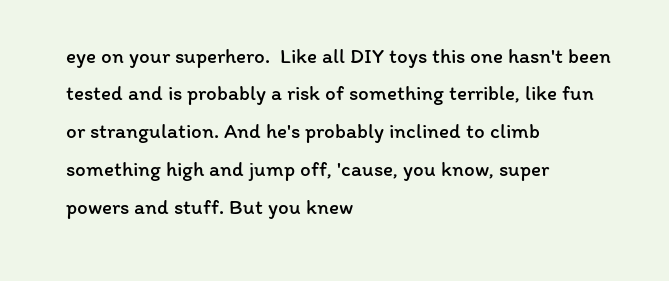eye on your superhero.  Like all DIY toys this one hasn't been tested and is probably a risk of something terrible, like fun or strangulation. And he's probably inclined to climb something high and jump off, 'cause, you know, super powers and stuff. But you knew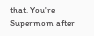that. You're Supermom after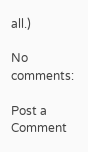all.)

No comments:

Post a Comment